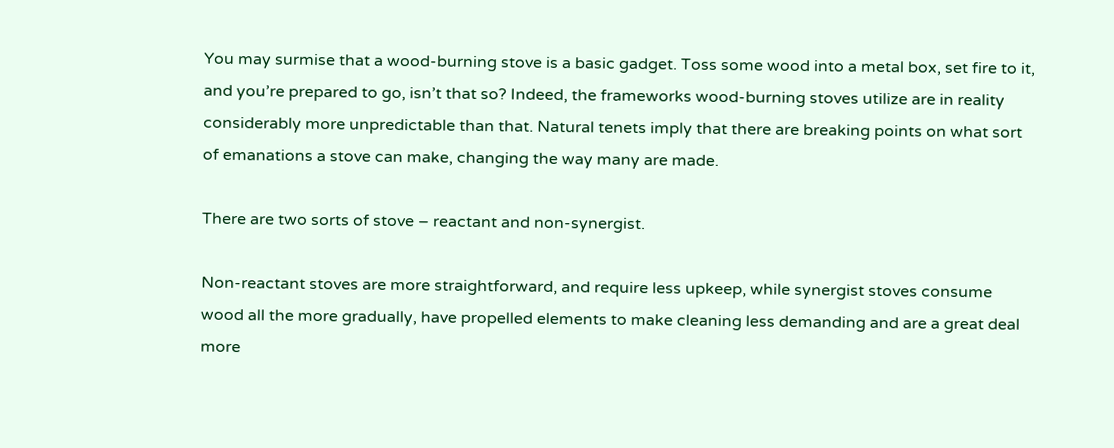You may surmise that a wood-burning stove is a basic gadget. Toss some wood into a metal box, set fire to it, and you’re prepared to go, isn’t that so? Indeed, the frameworks wood-burning stoves utilize are in reality considerably more unpredictable than that. Natural tenets imply that there are breaking points on what sort of emanations a stove can make, changing the way many are made.

There are two sorts of stove – reactant and non-synergist.

Non-reactant stoves are more straightforward, and require less upkeep, while synergist stoves consume wood all the more gradually, have propelled elements to make cleaning less demanding and are a great deal more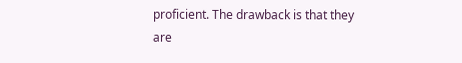proficient. The drawback is that they are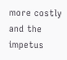more costly and the impetus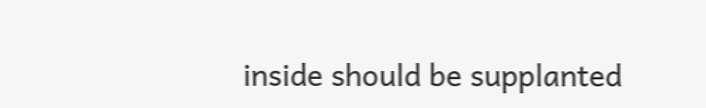inside should be supplanted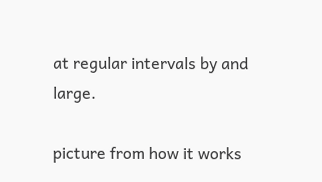at regular intervals by and large.

picture from how it works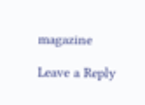magazine

Leave a Reply